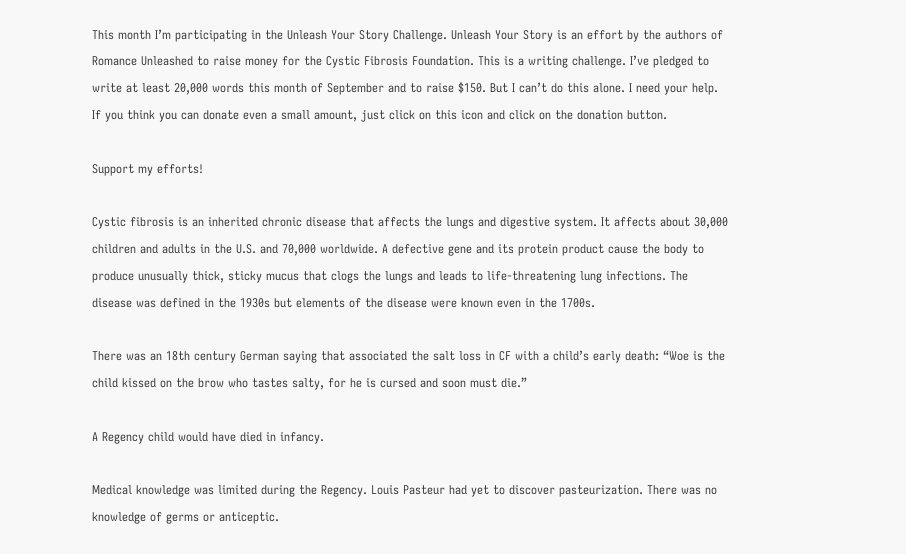This month I’m participating in the Unleash Your Story Challenge. Unleash Your Story is an effort by the authors of Romance Unleashed to raise money for the Cystic Fibrosis Foundation. This is a writing challenge. I’ve pledged to write at least 20,000 words this month of September and to raise $150. But I can’t do this alone. I need your help. If you think you can donate even a small amount, just click on this icon and click on the donation button.

Support my efforts!

Cystic fibrosis is an inherited chronic disease that affects the lungs and digestive system. It affects about 30,000 children and adults in the U.S. and 70,000 worldwide. A defective gene and its protein product cause the body to produce unusually thick, sticky mucus that clogs the lungs and leads to life-threatening lung infections. The disease was defined in the 1930s but elements of the disease were known even in the 1700s.

There was an 18th century German saying that associated the salt loss in CF with a child’s early death: “Woe is the child kissed on the brow who tastes salty, for he is cursed and soon must die.”

A Regency child would have died in infancy.

Medical knowledge was limited during the Regency. Louis Pasteur had yet to discover pasteurization. There was no knowledge of germs or anticeptic.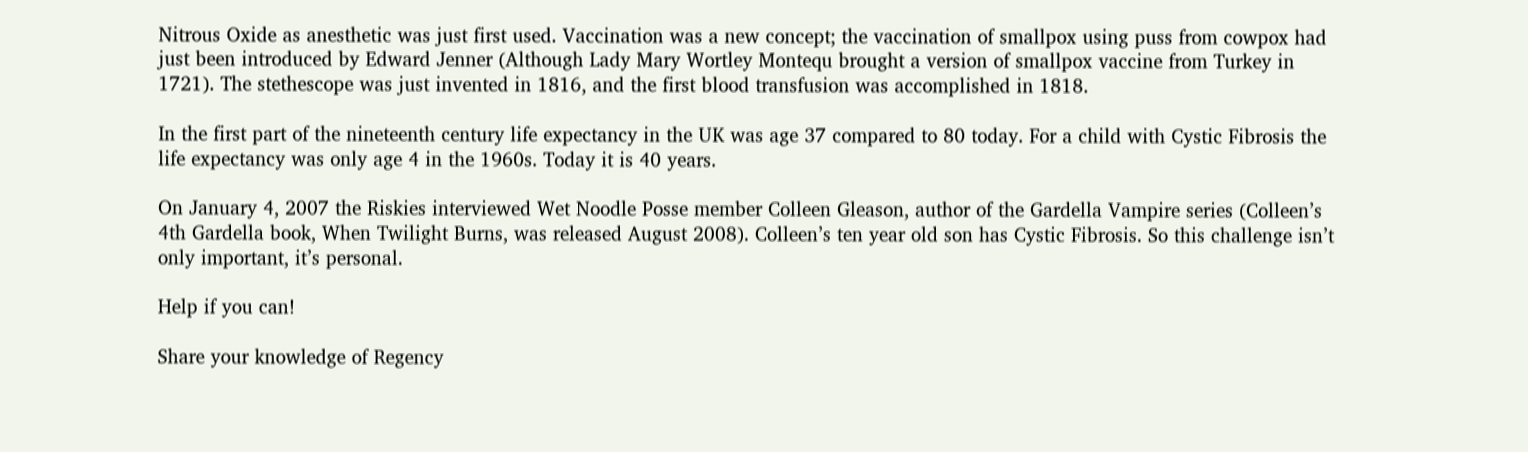Nitrous Oxide as anesthetic was just first used. Vaccination was a new concept; the vaccination of smallpox using puss from cowpox had just been introduced by Edward Jenner (Although Lady Mary Wortley Montequ brought a version of smallpox vaccine from Turkey in 1721). The stethescope was just invented in 1816, and the first blood transfusion was accomplished in 1818.

In the first part of the nineteenth century life expectancy in the UK was age 37 compared to 80 today. For a child with Cystic Fibrosis the life expectancy was only age 4 in the 1960s. Today it is 40 years.

On January 4, 2007 the Riskies interviewed Wet Noodle Posse member Colleen Gleason, author of the Gardella Vampire series (Colleen’s 4th Gardella book, When Twilight Burns, was released August 2008). Colleen’s ten year old son has Cystic Fibrosis. So this challenge isn’t only important, it’s personal.

Help if you can!

Share your knowledge of Regency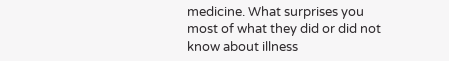medicine. What surprises you most of what they did or did not know about illness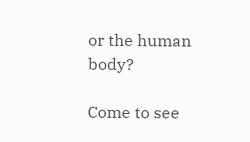or the human body?

Come to see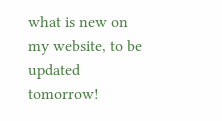what is new on my website, to be updated tomorrow!